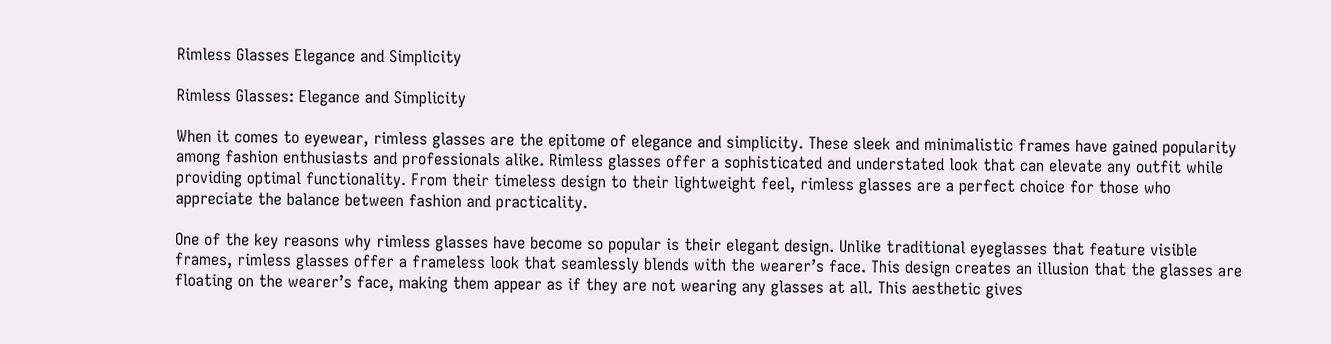Rimless Glasses Elegance and Simplicity

Rimless Glasses: Elegance and Simplicity

When it comes to eyewear, rimless glasses are the epitome of elegance and simplicity. These sleek and minimalistic frames have gained popularity among fashion enthusiasts and professionals alike. Rimless glasses offer a sophisticated and understated look that can elevate any outfit while providing optimal functionality. From their timeless design to their lightweight feel, rimless glasses are a perfect choice for those who appreciate the balance between fashion and practicality.

One of the key reasons why rimless glasses have become so popular is their elegant design. Unlike traditional eyeglasses that feature visible frames, rimless glasses offer a frameless look that seamlessly blends with the wearer’s face. This design creates an illusion that the glasses are floating on the wearer’s face, making them appear as if they are not wearing any glasses at all. This aesthetic gives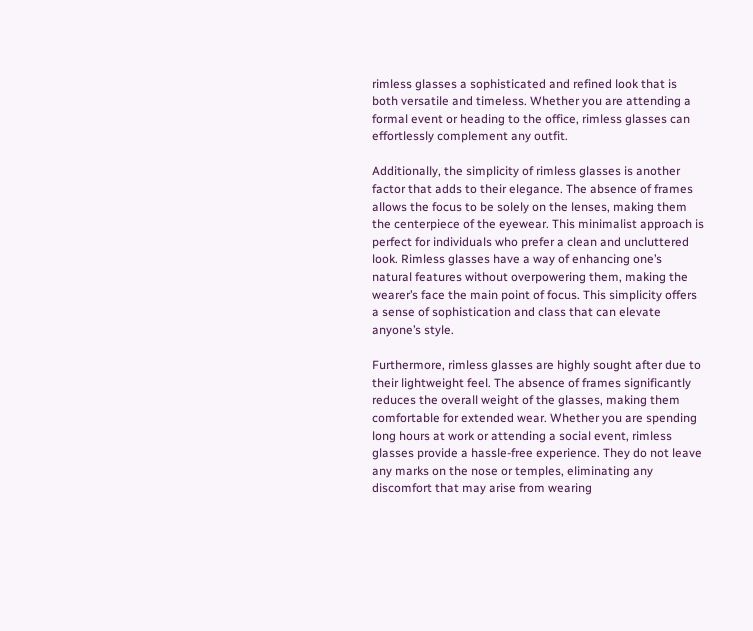rimless glasses a sophisticated and refined look that is both versatile and timeless. Whether you are attending a formal event or heading to the office, rimless glasses can effortlessly complement any outfit.

Additionally, the simplicity of rimless glasses is another factor that adds to their elegance. The absence of frames allows the focus to be solely on the lenses, making them the centerpiece of the eyewear. This minimalist approach is perfect for individuals who prefer a clean and uncluttered look. Rimless glasses have a way of enhancing one’s natural features without overpowering them, making the wearer’s face the main point of focus. This simplicity offers a sense of sophistication and class that can elevate anyone’s style.

Furthermore, rimless glasses are highly sought after due to their lightweight feel. The absence of frames significantly reduces the overall weight of the glasses, making them comfortable for extended wear. Whether you are spending long hours at work or attending a social event, rimless glasses provide a hassle-free experience. They do not leave any marks on the nose or temples, eliminating any discomfort that may arise from wearing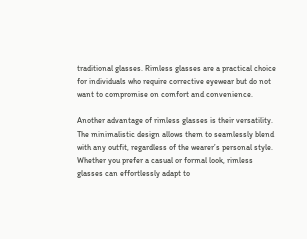traditional glasses. Rimless glasses are a practical choice for individuals who require corrective eyewear but do not want to compromise on comfort and convenience.

Another advantage of rimless glasses is their versatility. The minimalistic design allows them to seamlessly blend with any outfit, regardless of the wearer’s personal style. Whether you prefer a casual or formal look, rimless glasses can effortlessly adapt to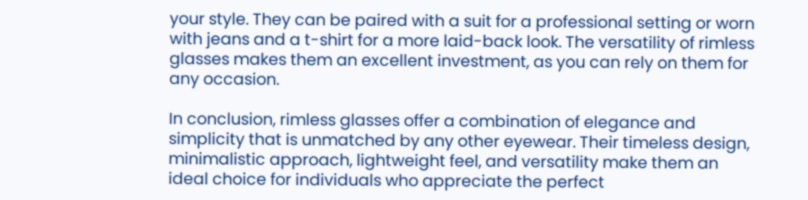your style. They can be paired with a suit for a professional setting or worn with jeans and a t-shirt for a more laid-back look. The versatility of rimless glasses makes them an excellent investment, as you can rely on them for any occasion.

In conclusion, rimless glasses offer a combination of elegance and simplicity that is unmatched by any other eyewear. Their timeless design, minimalistic approach, lightweight feel, and versatility make them an ideal choice for individuals who appreciate the perfect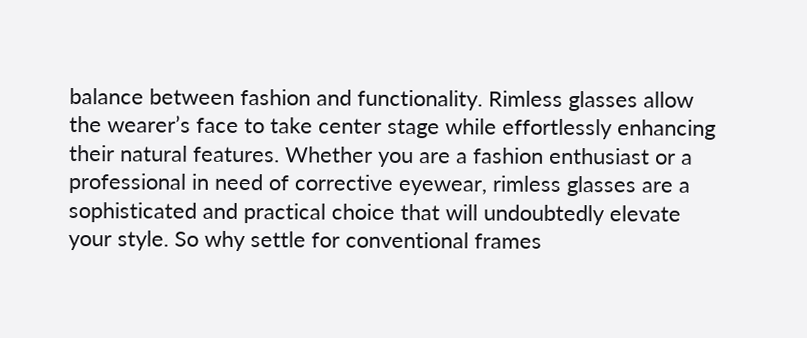balance between fashion and functionality. Rimless glasses allow the wearer’s face to take center stage while effortlessly enhancing their natural features. Whether you are a fashion enthusiast or a professional in need of corrective eyewear, rimless glasses are a sophisticated and practical choice that will undoubtedly elevate your style. So why settle for conventional frames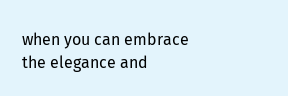when you can embrace the elegance and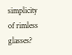simplicity of rimless glasses?